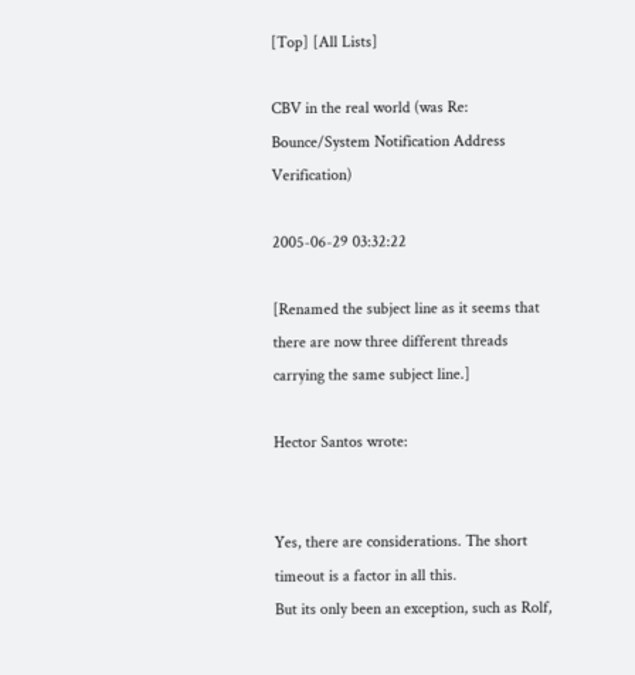[Top] [All Lists]

CBV in the real world (was Re: Bounce/System Notification Address Verification)

2005-06-29 03:32:22

[Renamed the subject line as it seems that there are now three different threads carrying the same subject line.]

Hector Santos wrote:


Yes, there are considerations. The short timeout is a factor in all this.
But its only been an exception, such as Rolf,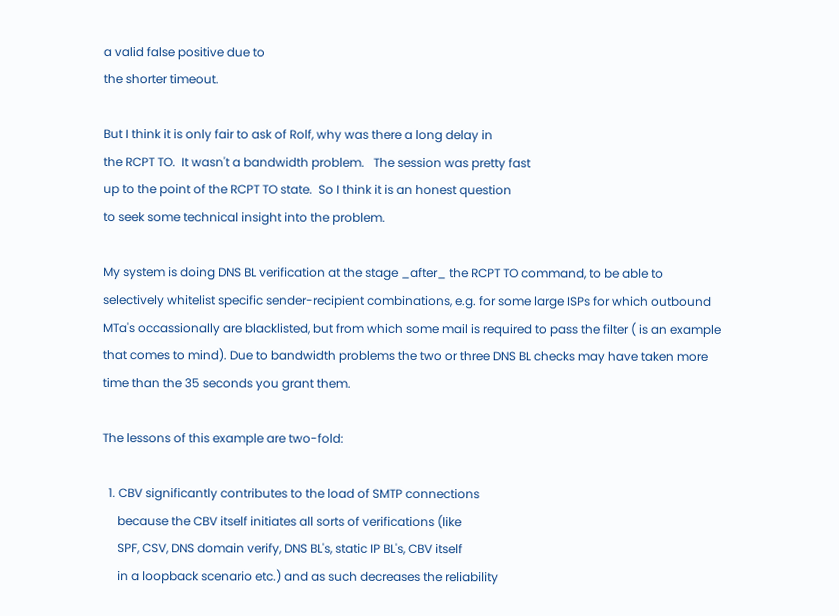a valid false positive due to
the shorter timeout.

But I think it is only fair to ask of Rolf, why was there a long delay in
the RCPT TO.  It wasn't a bandwidth problem.   The session was pretty fast
up to the point of the RCPT TO state.  So I think it is an honest question
to seek some technical insight into the problem.

My system is doing DNS BL verification at the stage _after_ the RCPT TO command, to be able to selectively whitelist specific sender-recipient combinations, e.g. for some large ISPs for which outbound MTa's occassionally are blacklisted, but from which some mail is required to pass the filter ( is an example that comes to mind). Due to bandwidth problems the two or three DNS BL checks may have taken more time than the 35 seconds you grant them.

The lessons of this example are two-fold:

  1. CBV significantly contributes to the load of SMTP connections
     because the CBV itself initiates all sorts of verifications (like
     SPF, CSV, DNS domain verify, DNS BL's, static IP BL's, CBV itself
     in a loopback scenario etc.) and as such decreases the reliability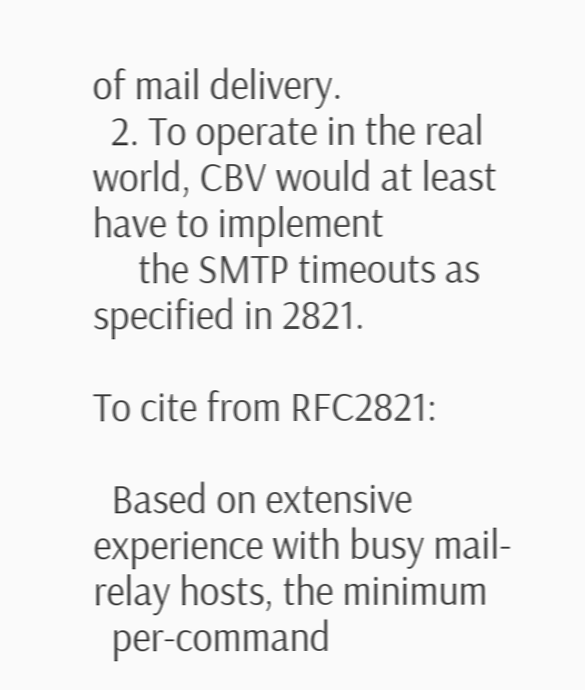of mail delivery.
  2. To operate in the real world, CBV would at least have to implement
     the SMTP timeouts as specified in 2821.

To cite from RFC2821:

  Based on extensive experience with busy mail-relay hosts, the minimum
  per-command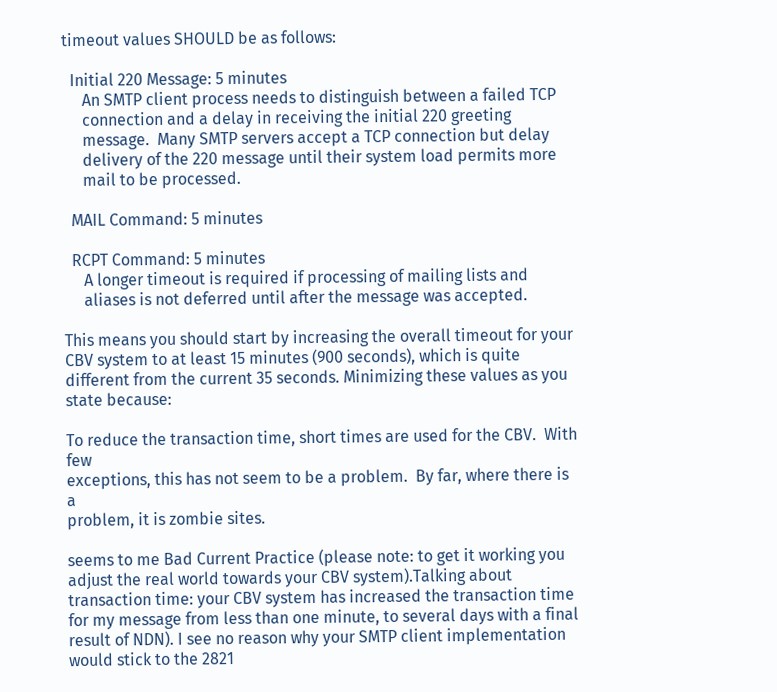timeout values SHOULD be as follows:

  Initial 220 Message: 5 minutes
     An SMTP client process needs to distinguish between a failed TCP
     connection and a delay in receiving the initial 220 greeting
     message.  Many SMTP servers accept a TCP connection but delay
     delivery of the 220 message until their system load permits more
     mail to be processed.

  MAIL Command: 5 minutes

  RCPT Command: 5 minutes
     A longer timeout is required if processing of mailing lists and
     aliases is not deferred until after the message was accepted.

This means you should start by increasing the overall timeout for your CBV system to at least 15 minutes (900 seconds), which is quite different from the current 35 seconds. Minimizing these values as you state because:

To reduce the transaction time, short times are used for the CBV.  With few
exceptions, this has not seem to be a problem.  By far, where there is a
problem, it is zombie sites.

seems to me Bad Current Practice (please note: to get it working you adjust the real world towards your CBV system).Talking about transaction time: your CBV system has increased the transaction time for my message from less than one minute, to several days with a final result of NDN). I see no reason why your SMTP client implementation would stick to the 2821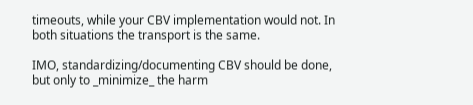timeouts, while your CBV implementation would not. In both situations the transport is the same.

IMO, standardizing/documenting CBV should be done, but only to _minimize_ the harm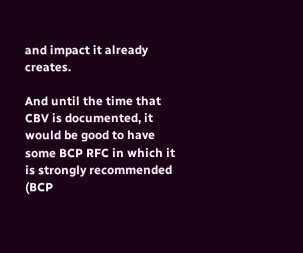and impact it already creates.

And until the time that CBV is documented, it would be good to have some BCP RFC in which it is strongly recommended (BCP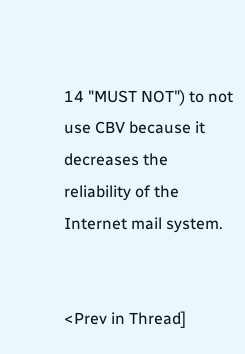14 "MUST NOT") to not use CBV because it decreases the reliability of the Internet mail system.


<Prev in Thread]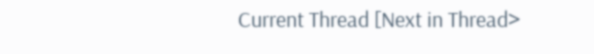Current Thread [Next in Thread>